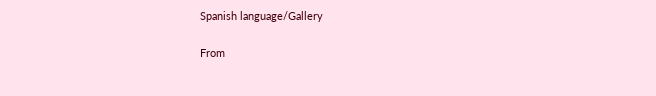Spanish language/Gallery

From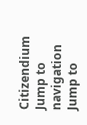Citizendium
Jump to navigation Jump to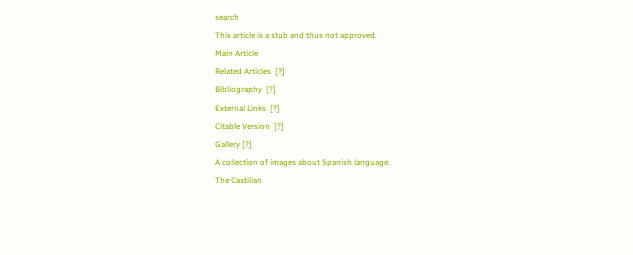search
This article is a stub and thus not approved.
Main Article
Related Articles  [?]
Bibliography  [?]
External Links  [?]
Citable Version  [?]
Gallery [?]
A collection of images about Spanish language.
The Castilian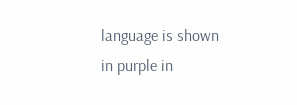language is shown in purple in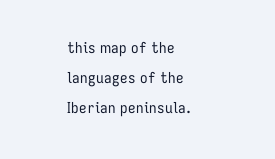this map of the languages of the Iberian peninsula.